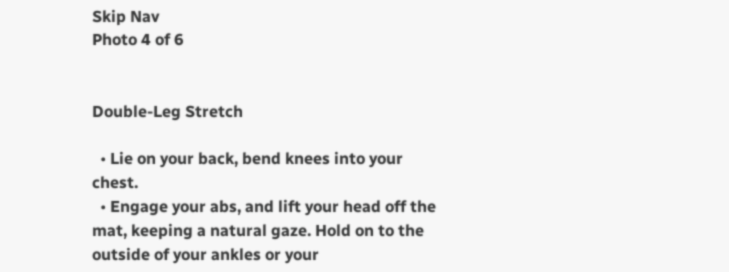Skip Nav
Photo 4 of 6


Double-Leg Stretch

  • Lie on your back, bend knees into your chest.
  • Engage your abs, and lift your head off the mat, keeping a natural gaze. Hold on to the outside of your ankles or your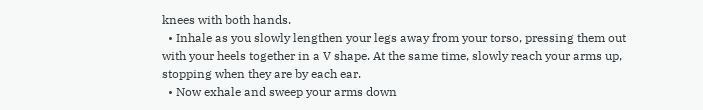knees with both hands.
  • Inhale as you slowly lengthen your legs away from your torso, pressing them out with your heels together in a V shape. At the same time, slowly reach your arms up, stopping when they are by each ear.
  • Now exhale and sweep your arms down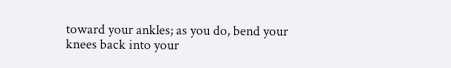toward your ankles; as you do, bend your knees back into your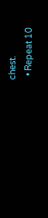chest.
  • Repeat 10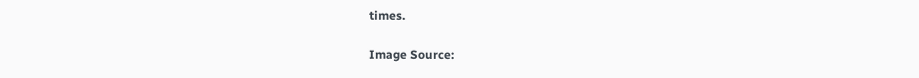times.

Image Source: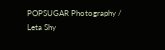POPSUGAR Photography / Leta Shy